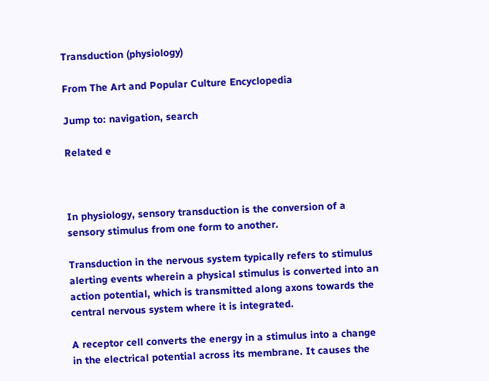Transduction (physiology)

From The Art and Popular Culture Encyclopedia

Jump to: navigation, search

Related e



In physiology, sensory transduction is the conversion of a sensory stimulus from one form to another.

Transduction in the nervous system typically refers to stimulus alerting events wherein a physical stimulus is converted into an action potential, which is transmitted along axons towards the central nervous system where it is integrated.

A receptor cell converts the energy in a stimulus into a change in the electrical potential across its membrane. It causes the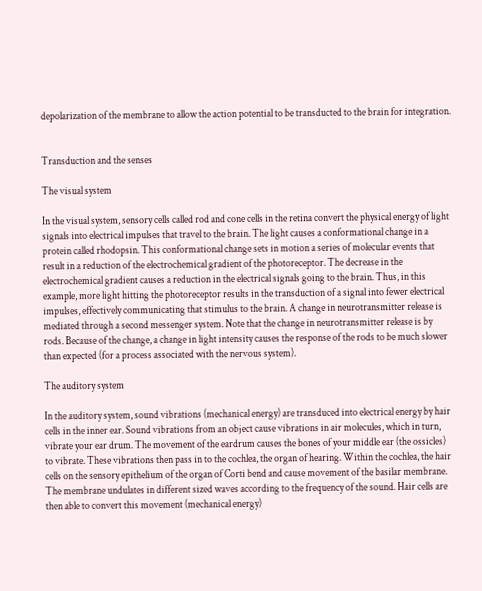depolarization of the membrane to allow the action potential to be transducted to the brain for integration.


Transduction and the senses

The visual system

In the visual system, sensory cells called rod and cone cells in the retina convert the physical energy of light signals into electrical impulses that travel to the brain. The light causes a conformational change in a protein called rhodopsin. This conformational change sets in motion a series of molecular events that result in a reduction of the electrochemical gradient of the photoreceptor. The decrease in the electrochemical gradient causes a reduction in the electrical signals going to the brain. Thus, in this example, more light hitting the photoreceptor results in the transduction of a signal into fewer electrical impulses, effectively communicating that stimulus to the brain. A change in neurotransmitter release is mediated through a second messenger system. Note that the change in neurotransmitter release is by rods. Because of the change, a change in light intensity causes the response of the rods to be much slower than expected (for a process associated with the nervous system).

The auditory system

In the auditory system, sound vibrations (mechanical energy) are transduced into electrical energy by hair cells in the inner ear. Sound vibrations from an object cause vibrations in air molecules, which in turn, vibrate your ear drum. The movement of the eardrum causes the bones of your middle ear (the ossicles) to vibrate. These vibrations then pass in to the cochlea, the organ of hearing. Within the cochlea, the hair cells on the sensory epithelium of the organ of Corti bend and cause movement of the basilar membrane. The membrane undulates in different sized waves according to the frequency of the sound. Hair cells are then able to convert this movement (mechanical energy)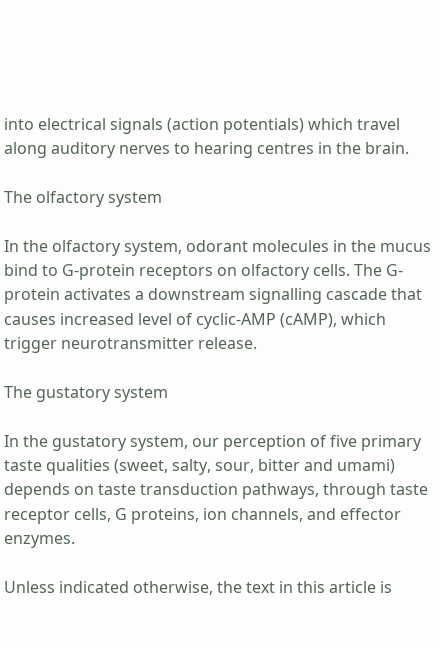into electrical signals (action potentials) which travel along auditory nerves to hearing centres in the brain.

The olfactory system

In the olfactory system, odorant molecules in the mucus bind to G-protein receptors on olfactory cells. The G-protein activates a downstream signalling cascade that causes increased level of cyclic-AMP (cAMP), which trigger neurotransmitter release.

The gustatory system

In the gustatory system, our perception of five primary taste qualities (sweet, salty, sour, bitter and umami) depends on taste transduction pathways, through taste receptor cells, G proteins, ion channels, and effector enzymes.

Unless indicated otherwise, the text in this article is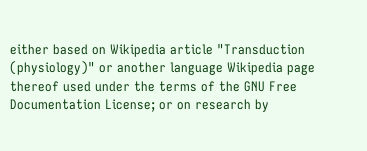either based on Wikipedia article "Transduction (physiology)" or another language Wikipedia page thereof used under the terms of the GNU Free Documentation License; or on research by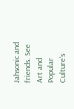Jahsonic and friends. See Art and Popular Culture's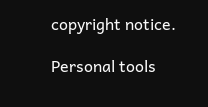copyright notice.

Personal tools